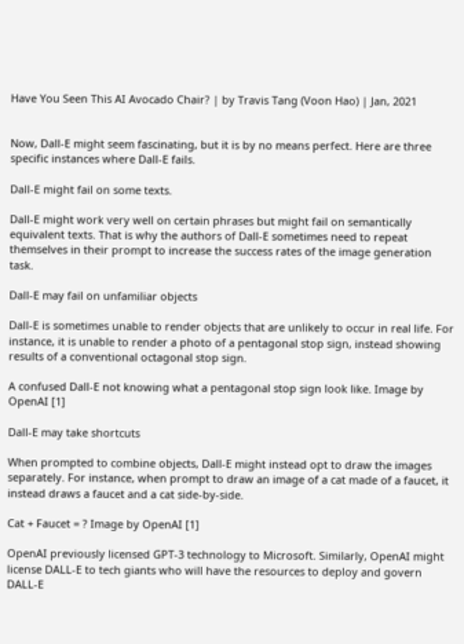Have You Seen This AI Avocado Chair? | by Travis Tang (Voon Hao) | Jan, 2021


Now, Dall-E might seem fascinating, but it is by no means perfect. Here are three specific instances where Dall-E fails.

Dall-E might fail on some texts.

Dall-E might work very well on certain phrases but might fail on semantically equivalent texts. That is why the authors of Dall-E sometimes need to repeat themselves in their prompt to increase the success rates of the image generation task.

Dall-E may fail on unfamiliar objects

Dall-E is sometimes unable to render objects that are unlikely to occur in real life. For instance, it is unable to render a photo of a pentagonal stop sign, instead showing results of a conventional octagonal stop sign.

A confused Dall-E not knowing what a pentagonal stop sign look like. Image by OpenAI [1]

Dall-E may take shortcuts

When prompted to combine objects, Dall-E might instead opt to draw the images separately. For instance, when prompt to draw an image of a cat made of a faucet, it instead draws a faucet and a cat side-by-side.

Cat + Faucet = ? Image by OpenAI [1]

OpenAI previously licensed GPT-3 technology to Microsoft. Similarly, OpenAI might license DALL-E to tech giants who will have the resources to deploy and govern DALL-E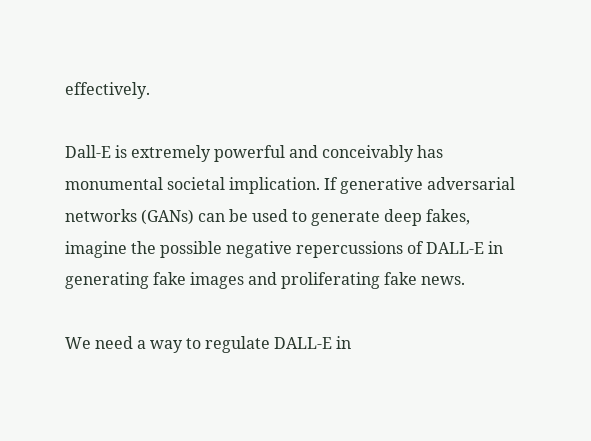effectively.

Dall-E is extremely powerful and conceivably has monumental societal implication. If generative adversarial networks (GANs) can be used to generate deep fakes, imagine the possible negative repercussions of DALL-E in generating fake images and proliferating fake news.

We need a way to regulate DALL-E in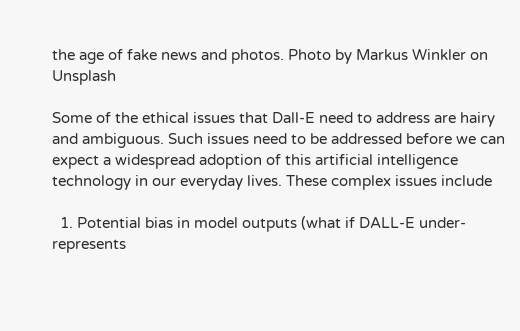the age of fake news and photos. Photo by Markus Winkler on Unsplash

Some of the ethical issues that Dall-E need to address are hairy and ambiguous. Such issues need to be addressed before we can expect a widespread adoption of this artificial intelligence technology in our everyday lives. These complex issues include

  1. Potential bias in model outputs (what if DALL-E under-represents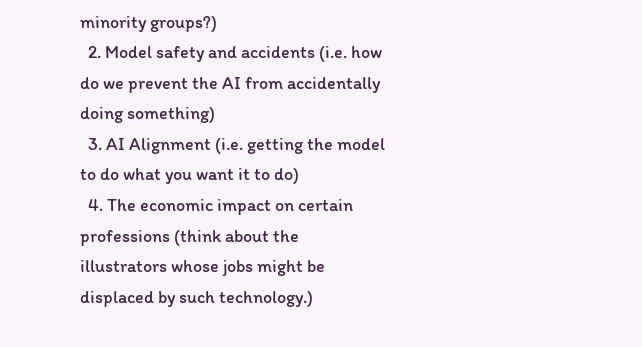minority groups?)
  2. Model safety and accidents (i.e. how do we prevent the AI from accidentally doing something)
  3. AI Alignment (i.e. getting the model to do what you want it to do)
  4. The economic impact on certain professions (think about the illustrators whose jobs might be displaced by such technology.)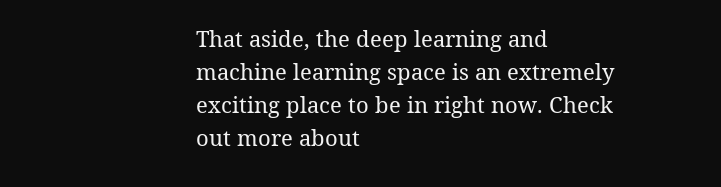That aside, the deep learning and machine learning space is an extremely exciting place to be in right now. Check out more about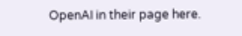OpenAI in their page here.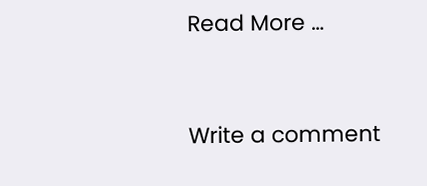Read More …


Write a comment